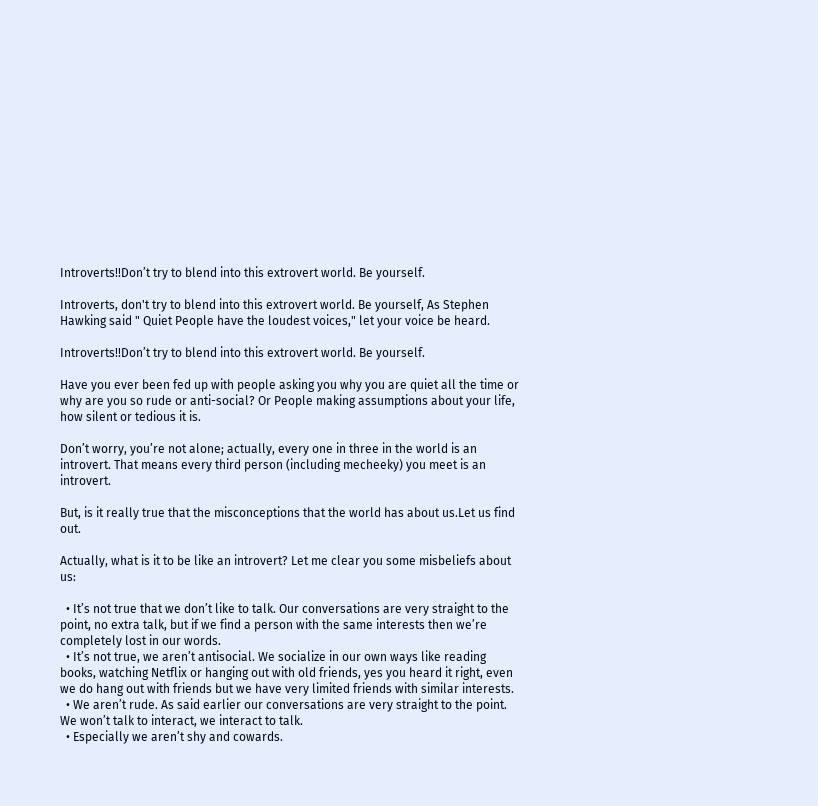Introverts!!Don’t try to blend into this extrovert world. Be yourself.

Introverts, don't try to blend into this extrovert world. Be yourself, As Stephen Hawking said " Quiet People have the loudest voices," let your voice be heard.

Introverts!!Don’t try to blend into this extrovert world. Be yourself.

Have you ever been fed up with people asking you why you are quiet all the time or why are you so rude or anti-social? Or People making assumptions about your life, how silent or tedious it is.

Don’t worry, you’re not alone; actually, every one in three in the world is an introvert. That means every third person (including mecheeky) you meet is an introvert.

But, is it really true that the misconceptions that the world has about us.Let us find out.

Actually, what is it to be like an introvert? Let me clear you some misbeliefs about us:

  • It’s not true that we don’t like to talk. Our conversations are very straight to the point, no extra talk, but if we find a person with the same interests then we’re completely lost in our words.
  • It’s not true, we aren’t antisocial. We socialize in our own ways like reading books, watching Netflix or hanging out with old friends, yes you heard it right, even we do hang out with friends but we have very limited friends with similar interests.
  • We aren’t rude. As said earlier our conversations are very straight to the point. We won’t talk to interact, we interact to talk.
  • Especially we aren’t shy and cowards.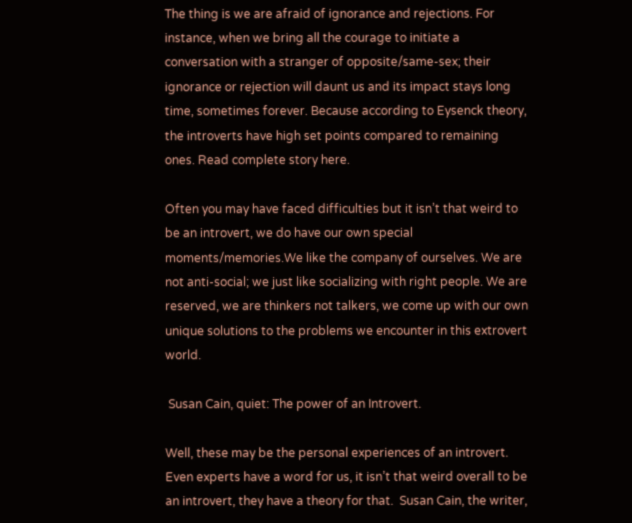The thing is we are afraid of ignorance and rejections. For instance, when we bring all the courage to initiate a conversation with a stranger of opposite/same-sex; their ignorance or rejection will daunt us and its impact stays long time, sometimes forever. Because according to Eysenck theory, the introverts have high set points compared to remaining ones. Read complete story here.

Often you may have faced difficulties but it isn’t that weird to be an introvert, we do have our own special moments/memories.We like the company of ourselves. We are not anti-social; we just like socializing with right people. We are reserved, we are thinkers not talkers, we come up with our own unique solutions to the problems we encounter in this extrovert world.

 Susan Cain, quiet: The power of an Introvert.

Well, these may be the personal experiences of an introvert. Even experts have a word for us, it isn’t that weird overall to be an introvert, they have a theory for that.  Susan Cain, the writer,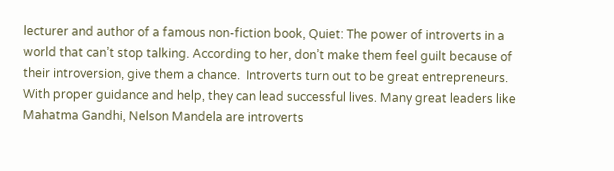lecturer and author of a famous non-fiction book, Quiet: The power of introverts in a world that can’t stop talking. According to her, don’t make them feel guilt because of their introversion, give them a chance.  Introverts turn out to be great entrepreneurs. With proper guidance and help, they can lead successful lives. Many great leaders like Mahatma Gandhi, Nelson Mandela are introverts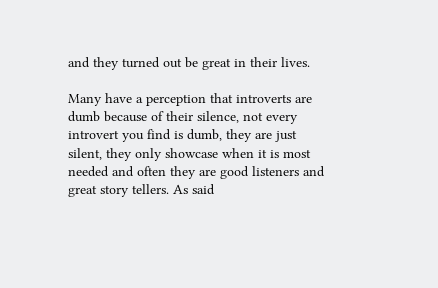and they turned out be great in their lives.

Many have a perception that introverts are dumb because of their silence, not every introvert you find is dumb, they are just silent, they only showcase when it is most needed and often they are good listeners and great story tellers. As said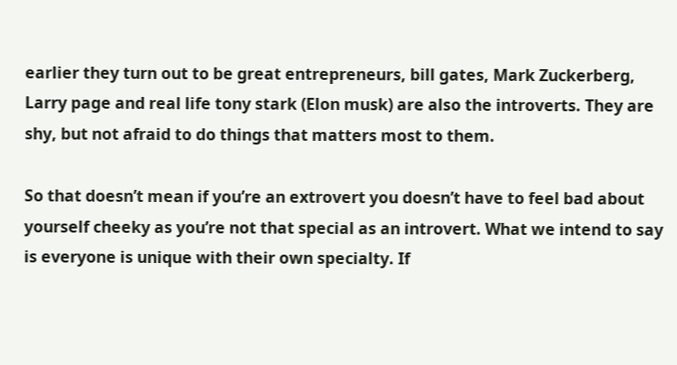earlier they turn out to be great entrepreneurs, bill gates, Mark Zuckerberg, Larry page and real life tony stark (Elon musk) are also the introverts. They are shy, but not afraid to do things that matters most to them.

So that doesn’t mean if you’re an extrovert you doesn’t have to feel bad about yourself cheeky as you’re not that special as an introvert. What we intend to say is everyone is unique with their own specialty. If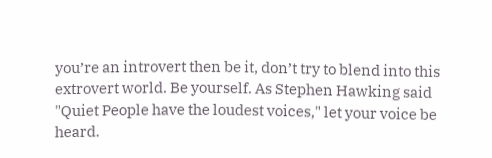you’re an introvert then be it, don’t try to blend into this extrovert world. Be yourself. As Stephen Hawking said "Quiet People have the loudest voices," let your voice be heard.